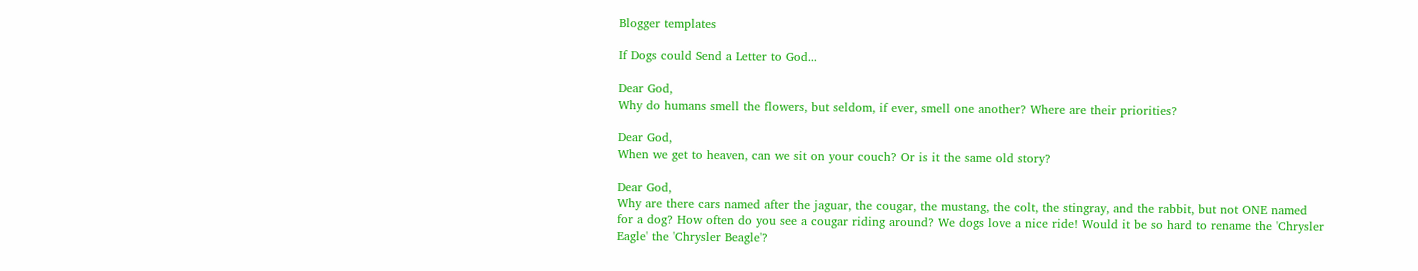Blogger templates

If Dogs could Send a Letter to God...

Dear God,
Why do humans smell the flowers, but seldom, if ever, smell one another? Where are their priorities?

Dear God,
When we get to heaven, can we sit on your couch? Or is it the same old story?

Dear God,
Why are there cars named after the jaguar, the cougar, the mustang, the colt, the stingray, and the rabbit, but not ONE named for a dog? How often do you see a cougar riding around? We dogs love a nice ride! Would it be so hard to rename the 'Chrysler Eagle' the 'Chrysler Beagle'?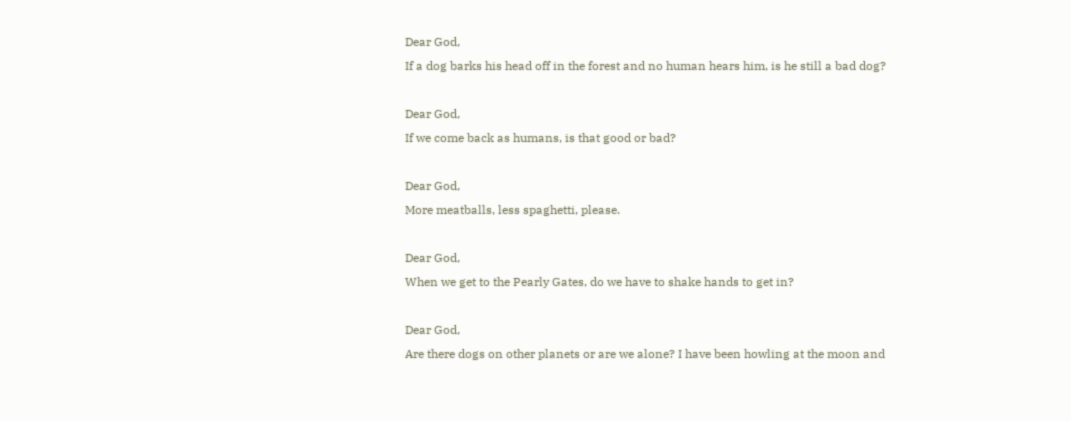Dear God,
If a dog barks his head off in the forest and no human hears him, is he still a bad dog?

Dear God,
If we come back as humans, is that good or bad?

Dear God,
More meatballs, less spaghetti, please.

Dear God,
When we get to the Pearly Gates, do we have to shake hands to get in?

Dear God,
Are there dogs on other planets or are we alone? I have been howling at the moon and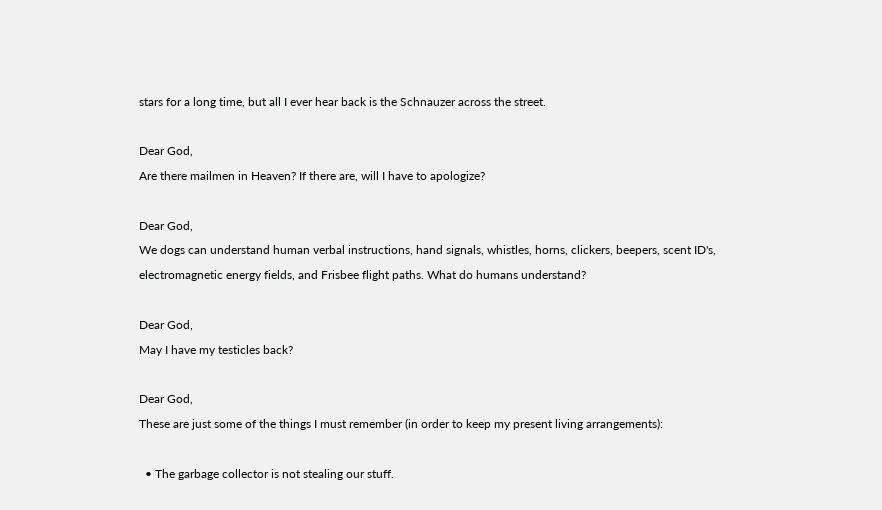stars for a long time, but all I ever hear back is the Schnauzer across the street.

Dear God,
Are there mailmen in Heaven? If there are, will I have to apologize?

Dear God,
We dogs can understand human verbal instructions, hand signals, whistles, horns, clickers, beepers, scent ID's, electromagnetic energy fields, and Frisbee flight paths. What do humans understand?

Dear God,
May I have my testicles back?

Dear God,
These are just some of the things I must remember (in order to keep my present living arrangements):

  • The garbage collector is not stealing our stuff.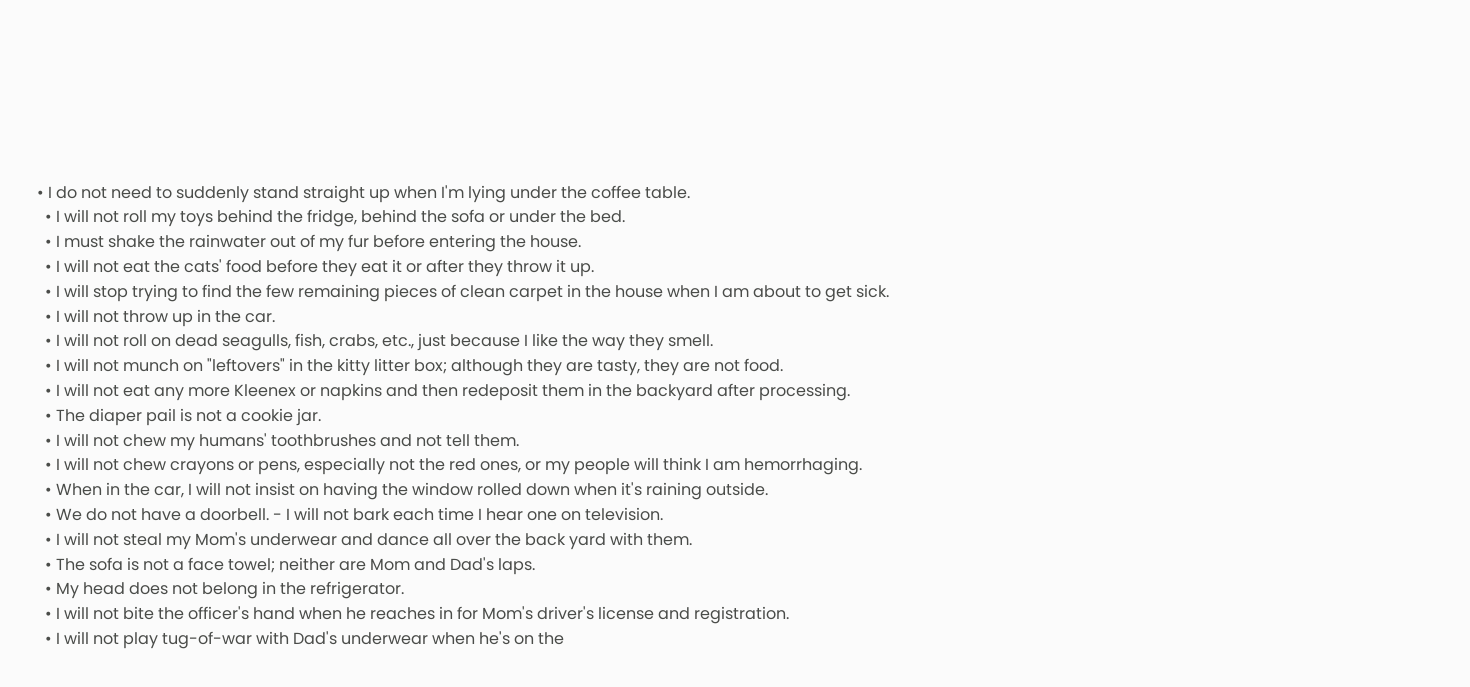• I do not need to suddenly stand straight up when I'm lying under the coffee table.
  • I will not roll my toys behind the fridge, behind the sofa or under the bed.
  • I must shake the rainwater out of my fur before entering the house.
  • I will not eat the cats' food before they eat it or after they throw it up.
  • I will stop trying to find the few remaining pieces of clean carpet in the house when I am about to get sick.
  • I will not throw up in the car.
  • I will not roll on dead seagulls, fish, crabs, etc., just because I like the way they smell.
  • I will not munch on "leftovers" in the kitty litter box; although they are tasty, they are not food.
  • I will not eat any more Kleenex or napkins and then redeposit them in the backyard after processing.
  • The diaper pail is not a cookie jar.
  • I will not chew my humans' toothbrushes and not tell them.
  • I will not chew crayons or pens, especially not the red ones, or my people will think I am hemorrhaging.
  • When in the car, I will not insist on having the window rolled down when it's raining outside.
  • We do not have a doorbell. - I will not bark each time I hear one on television.
  • I will not steal my Mom's underwear and dance all over the back yard with them.
  • The sofa is not a face towel; neither are Mom and Dad's laps.
  • My head does not belong in the refrigerator.
  • I will not bite the officer's hand when he reaches in for Mom's driver's license and registration.
  • I will not play tug-of-war with Dad's underwear when he's on the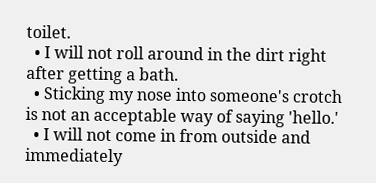toilet.
  • I will not roll around in the dirt right after getting a bath.
  • Sticking my nose into someone's crotch is not an acceptable way of saying 'hello.'
  • I will not come in from outside and immediately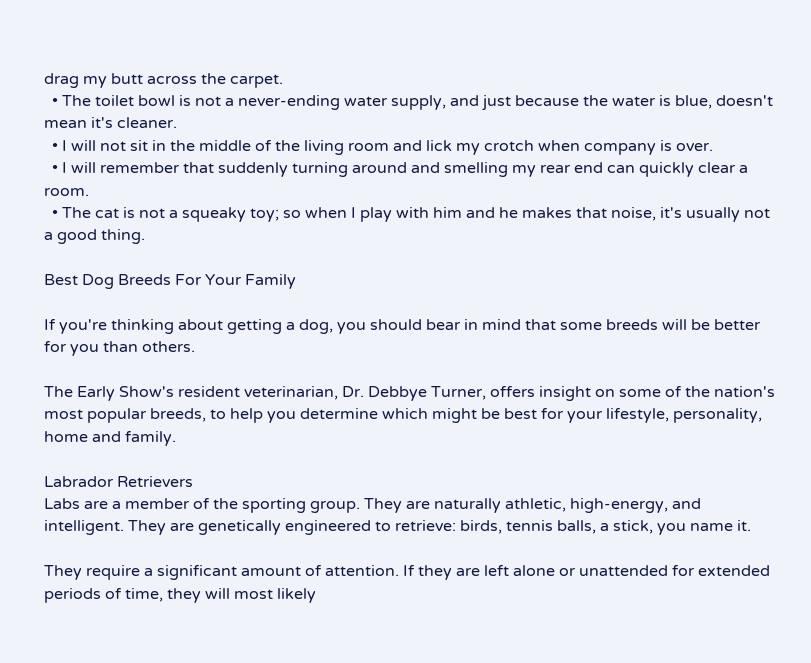drag my butt across the carpet.
  • The toilet bowl is not a never-ending water supply, and just because the water is blue, doesn't mean it's cleaner.
  • I will not sit in the middle of the living room and lick my crotch when company is over.
  • I will remember that suddenly turning around and smelling my rear end can quickly clear a room.
  • The cat is not a squeaky toy; so when I play with him and he makes that noise, it's usually not a good thing.

Best Dog Breeds For Your Family

If you're thinking about getting a dog, you should bear in mind that some breeds will be better for you than others.

The Early Show's resident veterinarian, Dr. Debbye Turner, offers insight on some of the nation's most popular breeds, to help you determine which might be best for your lifestyle, personality, home and family.

Labrador Retrievers
Labs are a member of the sporting group. They are naturally athletic, high-energy, and intelligent. They are genetically engineered to retrieve: birds, tennis balls, a stick, you name it.

They require a significant amount of attention. If they are left alone or unattended for extended periods of time, they will most likely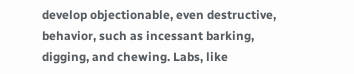develop objectionable, even destructive, behavior, such as incessant barking, digging, and chewing. Labs, like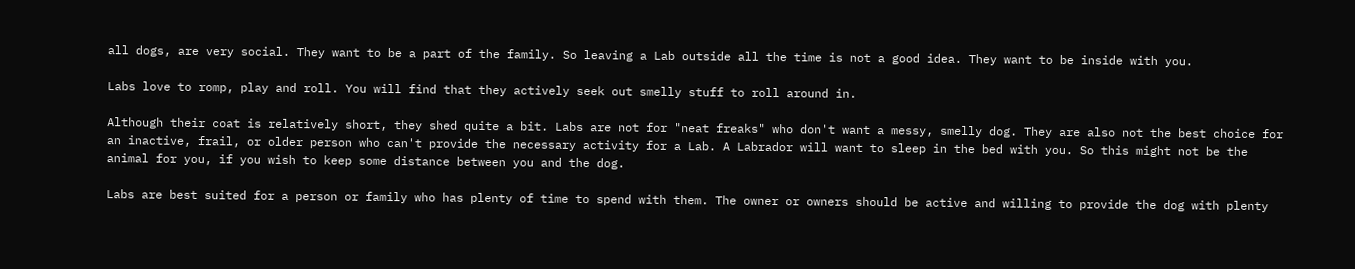all dogs, are very social. They want to be a part of the family. So leaving a Lab outside all the time is not a good idea. They want to be inside with you.

Labs love to romp, play and roll. You will find that they actively seek out smelly stuff to roll around in.

Although their coat is relatively short, they shed quite a bit. Labs are not for "neat freaks" who don't want a messy, smelly dog. They are also not the best choice for an inactive, frail, or older person who can't provide the necessary activity for a Lab. A Labrador will want to sleep in the bed with you. So this might not be the animal for you, if you wish to keep some distance between you and the dog.

Labs are best suited for a person or family who has plenty of time to spend with them. The owner or owners should be active and willing to provide the dog with plenty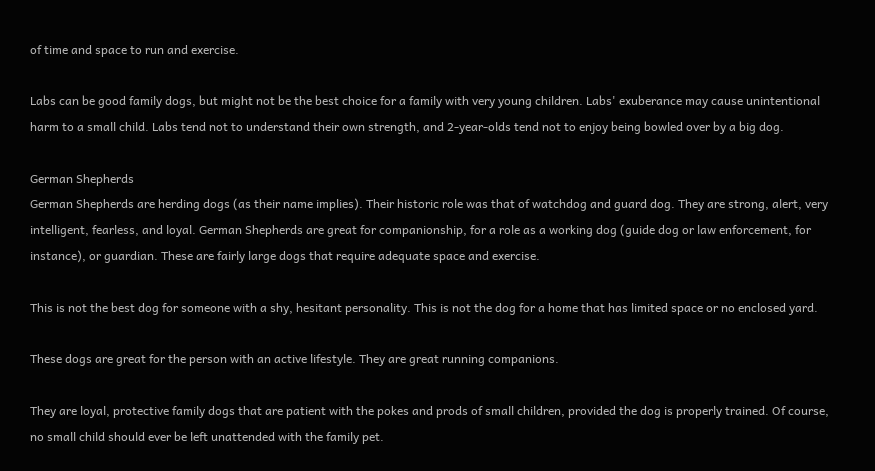of time and space to run and exercise.

Labs can be good family dogs, but might not be the best choice for a family with very young children. Labs' exuberance may cause unintentional harm to a small child. Labs tend not to understand their own strength, and 2-year-olds tend not to enjoy being bowled over by a big dog.

German Shepherds
German Shepherds are herding dogs (as their name implies). Their historic role was that of watchdog and guard dog. They are strong, alert, very intelligent, fearless, and loyal. German Shepherds are great for companionship, for a role as a working dog (guide dog or law enforcement, for instance), or guardian. These are fairly large dogs that require adequate space and exercise.

This is not the best dog for someone with a shy, hesitant personality. This is not the dog for a home that has limited space or no enclosed yard.

These dogs are great for the person with an active lifestyle. They are great running companions.

They are loyal, protective family dogs that are patient with the pokes and prods of small children, provided the dog is properly trained. Of course, no small child should ever be left unattended with the family pet.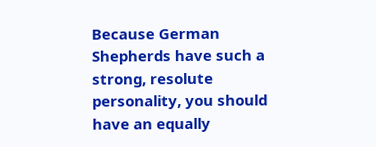Because German Shepherds have such a strong, resolute personality, you should have an equally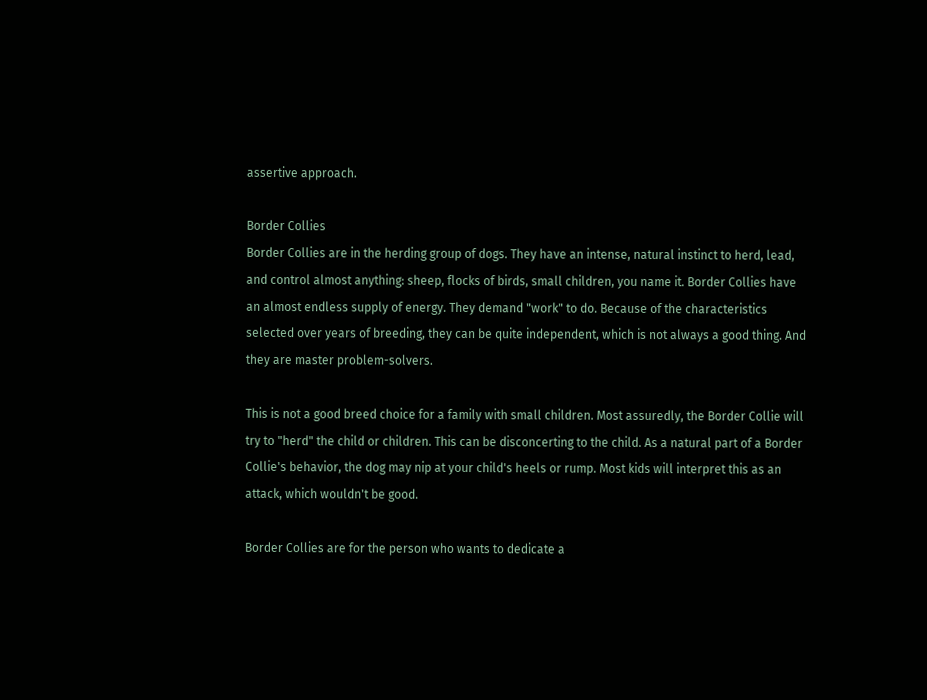assertive approach.

Border Collies
Border Collies are in the herding group of dogs. They have an intense, natural instinct to herd, lead, and control almost anything: sheep, flocks of birds, small children, you name it. Border Collies have an almost endless supply of energy. They demand "work" to do. Because of the characteristics selected over years of breeding, they can be quite independent, which is not always a good thing. And they are master problem-solvers.

This is not a good breed choice for a family with small children. Most assuredly, the Border Collie will try to "herd" the child or children. This can be disconcerting to the child. As a natural part of a Border Collie's behavior, the dog may nip at your child's heels or rump. Most kids will interpret this as an attack, which wouldn't be good.

Border Collies are for the person who wants to dedicate a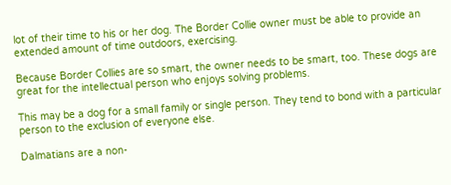lot of their time to his or her dog. The Border Collie owner must be able to provide an extended amount of time outdoors, exercising.

Because Border Collies are so smart, the owner needs to be smart, too. These dogs are great for the intellectual person who enjoys solving problems.

This may be a dog for a small family or single person. They tend to bond with a particular person to the exclusion of everyone else.

Dalmatians are a non-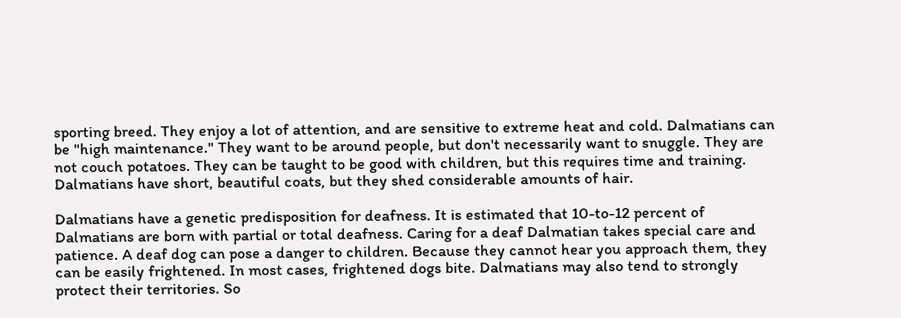sporting breed. They enjoy a lot of attention, and are sensitive to extreme heat and cold. Dalmatians can be "high maintenance." They want to be around people, but don't necessarily want to snuggle. They are not couch potatoes. They can be taught to be good with children, but this requires time and training. Dalmatians have short, beautiful coats, but they shed considerable amounts of hair.

Dalmatians have a genetic predisposition for deafness. It is estimated that 10-to-12 percent of Dalmatians are born with partial or total deafness. Caring for a deaf Dalmatian takes special care and patience. A deaf dog can pose a danger to children. Because they cannot hear you approach them, they can be easily frightened. In most cases, frightened dogs bite. Dalmatians may also tend to strongly protect their territories. So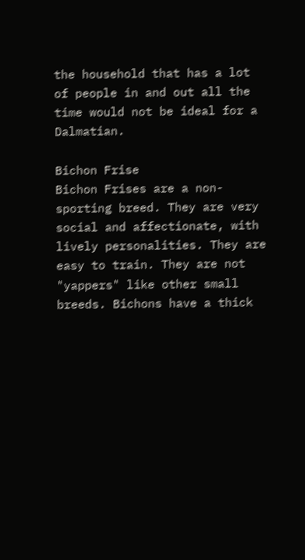the household that has a lot of people in and out all the time would not be ideal for a Dalmatian.

Bichon Frise
Bichon Frises are a non-sporting breed. They are very social and affectionate, with lively personalities. They are easy to train. They are not "yappers" like other small breeds. Bichons have a thick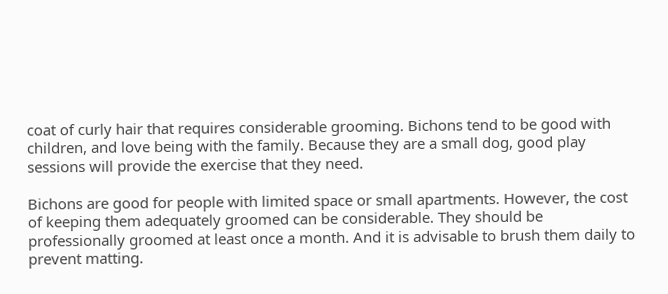coat of curly hair that requires considerable grooming. Bichons tend to be good with children, and love being with the family. Because they are a small dog, good play sessions will provide the exercise that they need.

Bichons are good for people with limited space or small apartments. However, the cost of keeping them adequately groomed can be considerable. They should be professionally groomed at least once a month. And it is advisable to brush them daily to prevent matting.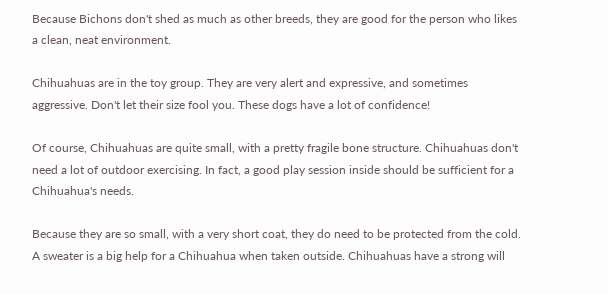Because Bichons don't shed as much as other breeds, they are good for the person who likes a clean, neat environment.

Chihuahuas are in the toy group. They are very alert and expressive, and sometimes aggressive. Don't let their size fool you. These dogs have a lot of confidence!

Of course, Chihuahuas are quite small, with a pretty fragile bone structure. Chihuahuas don't need a lot of outdoor exercising. In fact, a good play session inside should be sufficient for a Chihuahua's needs.

Because they are so small, with a very short coat, they do need to be protected from the cold. A sweater is a big help for a Chihuahua when taken outside. Chihuahuas have a strong will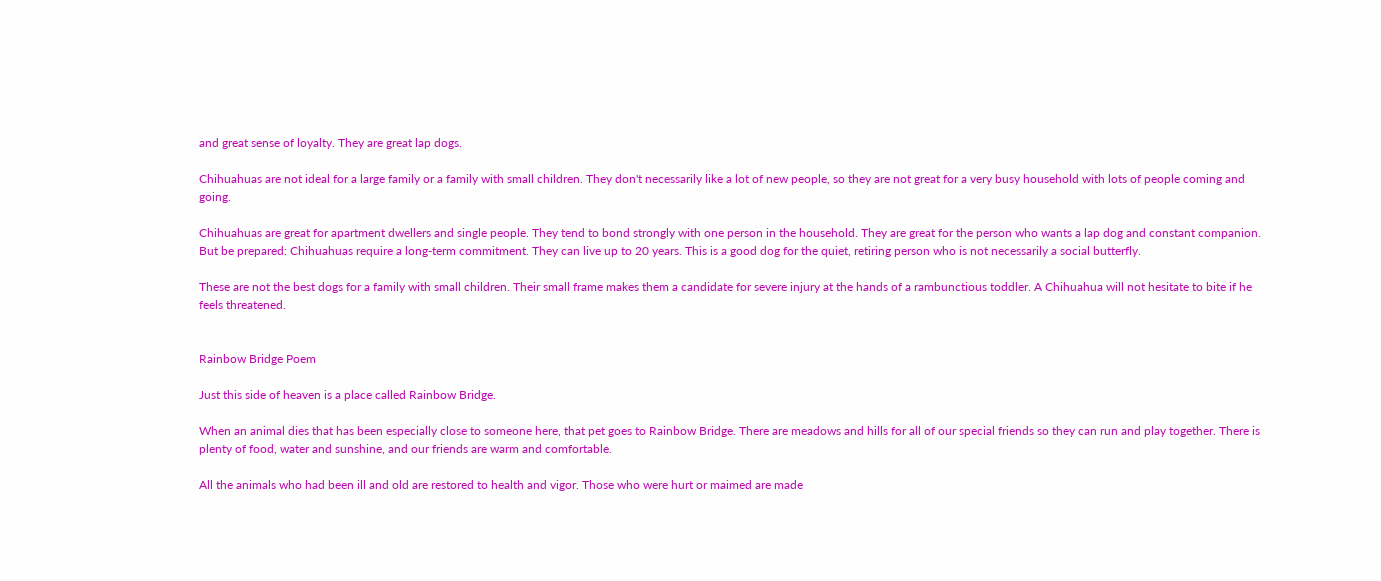and great sense of loyalty. They are great lap dogs.

Chihuahuas are not ideal for a large family or a family with small children. They don't necessarily like a lot of new people, so they are not great for a very busy household with lots of people coming and going.

Chihuahuas are great for apartment dwellers and single people. They tend to bond strongly with one person in the household. They are great for the person who wants a lap dog and constant companion. But be prepared: Chihuahuas require a long-term commitment. They can live up to 20 years. This is a good dog for the quiet, retiring person who is not necessarily a social butterfly.

These are not the best dogs for a family with small children. Their small frame makes them a candidate for severe injury at the hands of a rambunctious toddler. A Chihuahua will not hesitate to bite if he feels threatened.


Rainbow Bridge Poem

Just this side of heaven is a place called Rainbow Bridge.

When an animal dies that has been especially close to someone here, that pet goes to Rainbow Bridge. There are meadows and hills for all of our special friends so they can run and play together. There is plenty of food, water and sunshine, and our friends are warm and comfortable.

All the animals who had been ill and old are restored to health and vigor. Those who were hurt or maimed are made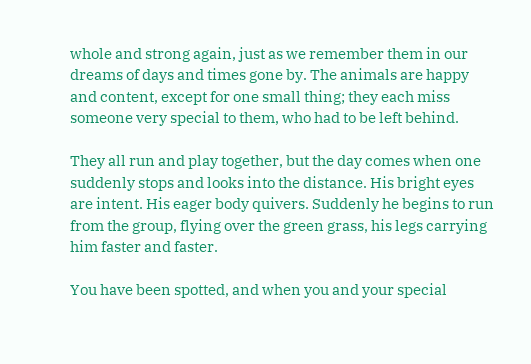whole and strong again, just as we remember them in our dreams of days and times gone by. The animals are happy and content, except for one small thing; they each miss someone very special to them, who had to be left behind.

They all run and play together, but the day comes when one suddenly stops and looks into the distance. His bright eyes are intent. His eager body quivers. Suddenly he begins to run from the group, flying over the green grass, his legs carrying him faster and faster.

You have been spotted, and when you and your special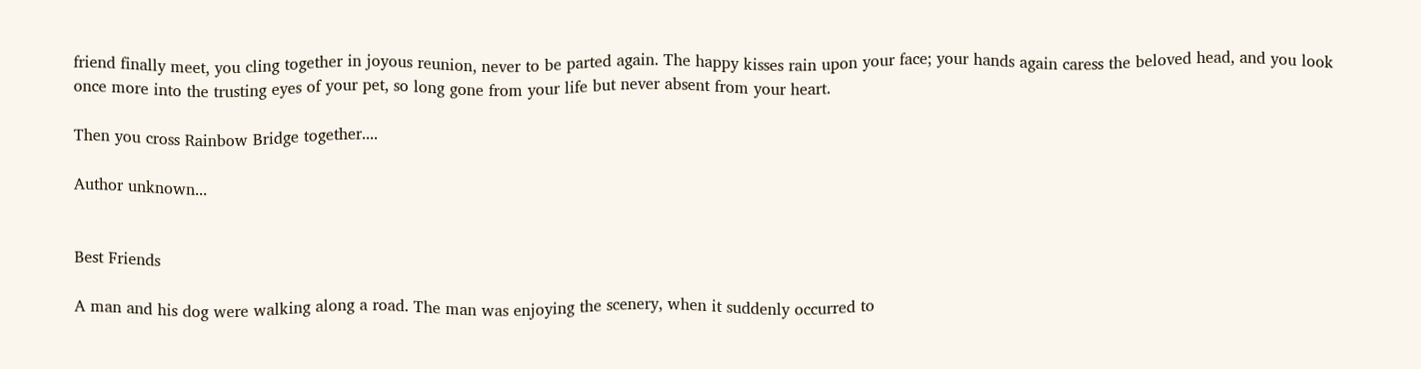friend finally meet, you cling together in joyous reunion, never to be parted again. The happy kisses rain upon your face; your hands again caress the beloved head, and you look once more into the trusting eyes of your pet, so long gone from your life but never absent from your heart.

Then you cross Rainbow Bridge together....

Author unknown...


Best Friends

A man and his dog were walking along a road. The man was enjoying the scenery, when it suddenly occurred to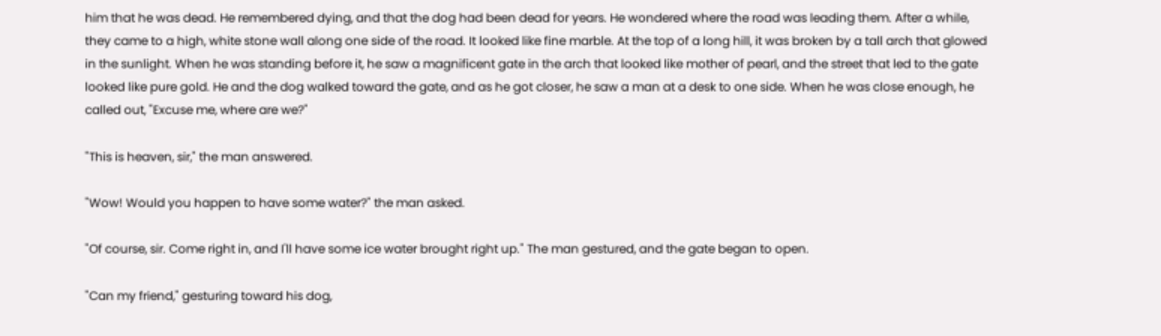him that he was dead. He remembered dying, and that the dog had been dead for years. He wondered where the road was leading them. After a while, they came to a high, white stone wall along one side of the road. It looked like fine marble. At the top of a long hill, it was broken by a tall arch that glowed in the sunlight. When he was standing before it, he saw a magnificent gate in the arch that looked like mother of pearl, and the street that led to the gate looked like pure gold. He and the dog walked toward the gate, and as he got closer, he saw a man at a desk to one side. When he was close enough, he called out, "Excuse me, where are we?"

"This is heaven, sir," the man answered.

"Wow! Would you happen to have some water?" the man asked.

"Of course, sir. Come right in, and I'll have some ice water brought right up." The man gestured, and the gate began to open.

"Can my friend," gesturing toward his dog,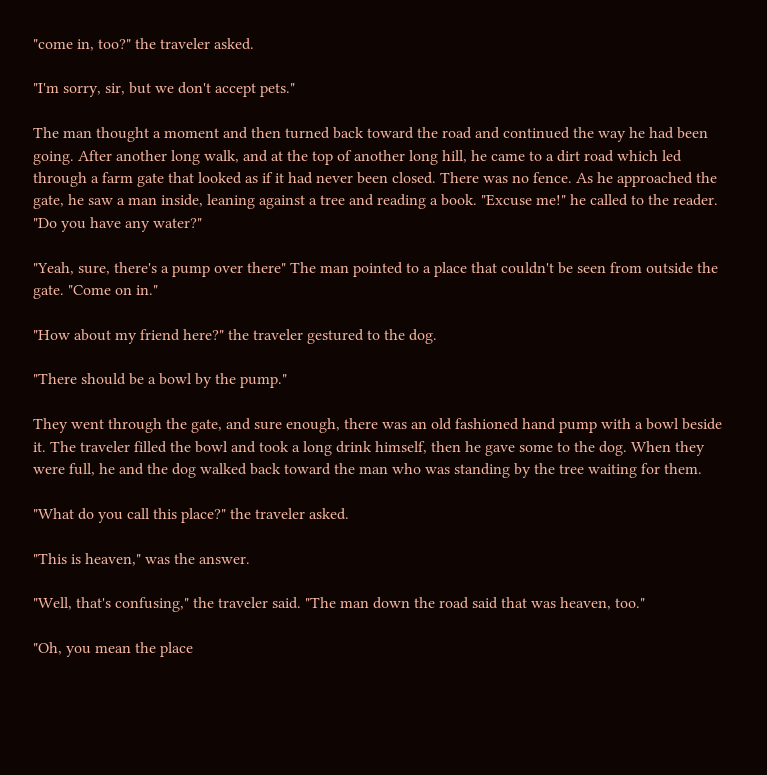"come in, too?" the traveler asked.

"I'm sorry, sir, but we don't accept pets."

The man thought a moment and then turned back toward the road and continued the way he had been going. After another long walk, and at the top of another long hill, he came to a dirt road which led through a farm gate that looked as if it had never been closed. There was no fence. As he approached the gate, he saw a man inside, leaning against a tree and reading a book. "Excuse me!" he called to the reader. "Do you have any water?"

"Yeah, sure, there's a pump over there" The man pointed to a place that couldn't be seen from outside the gate. "Come on in."

"How about my friend here?" the traveler gestured to the dog.

"There should be a bowl by the pump."

They went through the gate, and sure enough, there was an old fashioned hand pump with a bowl beside it. The traveler filled the bowl and took a long drink himself, then he gave some to the dog. When they were full, he and the dog walked back toward the man who was standing by the tree waiting for them.

"What do you call this place?" the traveler asked.

"This is heaven," was the answer.

"Well, that's confusing," the traveler said. "The man down the road said that was heaven, too."

"Oh, you mean the place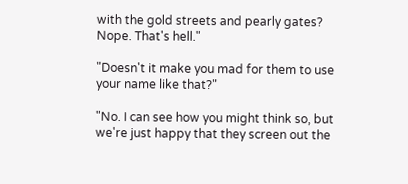with the gold streets and pearly gates? Nope. That's hell."

"Doesn't it make you mad for them to use your name like that?"

"No. I can see how you might think so, but we're just happy that they screen out the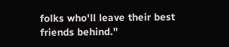folks who'll leave their best friends behind."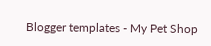Blogger templates - My Pet Shop